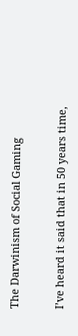The Darwinism of Social Gaming


I’ve heard it said that in 50 years time,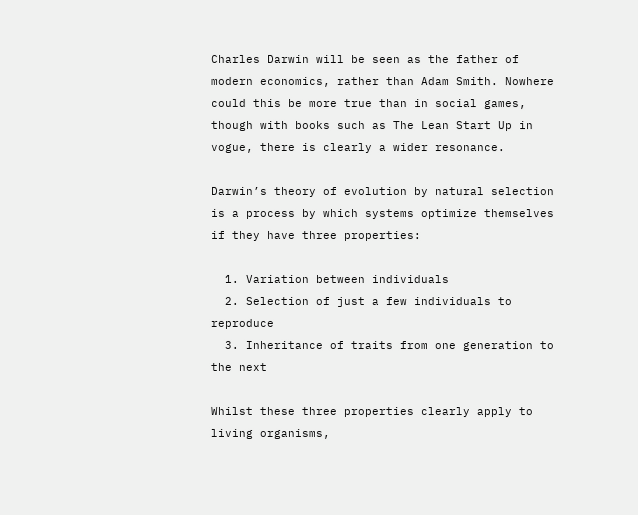Charles Darwin will be seen as the father of modern economics, rather than Adam Smith. Nowhere could this be more true than in social games, though with books such as The Lean Start Up in vogue, there is clearly a wider resonance.

Darwin’s theory of evolution by natural selection is a process by which systems optimize themselves if they have three properties:

  1. Variation between individuals
  2. Selection of just a few individuals to reproduce
  3. Inheritance of traits from one generation to the next

Whilst these three properties clearly apply to living organisms,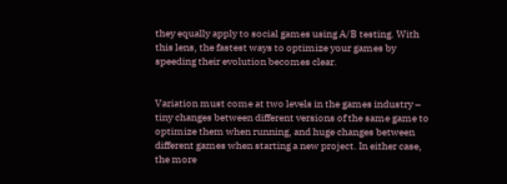they equally apply to social games using A/B testing. With this lens, the fastest ways to optimize your games by speeding their evolution becomes clear.


Variation must come at two levels in the games industry – tiny changes between different versions of the same game to optimize them when running, and huge changes between different games when starting a new project. In either case, the more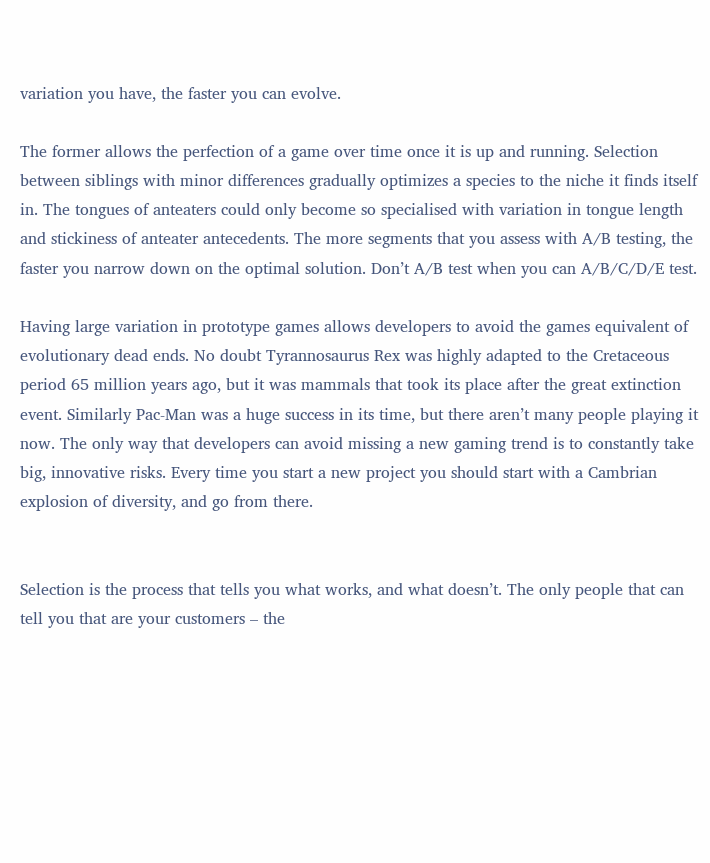variation you have, the faster you can evolve.

The former allows the perfection of a game over time once it is up and running. Selection between siblings with minor differences gradually optimizes a species to the niche it finds itself in. The tongues of anteaters could only become so specialised with variation in tongue length and stickiness of anteater antecedents. The more segments that you assess with A/B testing, the faster you narrow down on the optimal solution. Don’t A/B test when you can A/B/C/D/E test.

Having large variation in prototype games allows developers to avoid the games equivalent of evolutionary dead ends. No doubt Tyrannosaurus Rex was highly adapted to the Cretaceous period 65 million years ago, but it was mammals that took its place after the great extinction event. Similarly Pac-Man was a huge success in its time, but there aren’t many people playing it now. The only way that developers can avoid missing a new gaming trend is to constantly take big, innovative risks. Every time you start a new project you should start with a Cambrian explosion of diversity, and go from there.


Selection is the process that tells you what works, and what doesn’t. The only people that can tell you that are your customers – the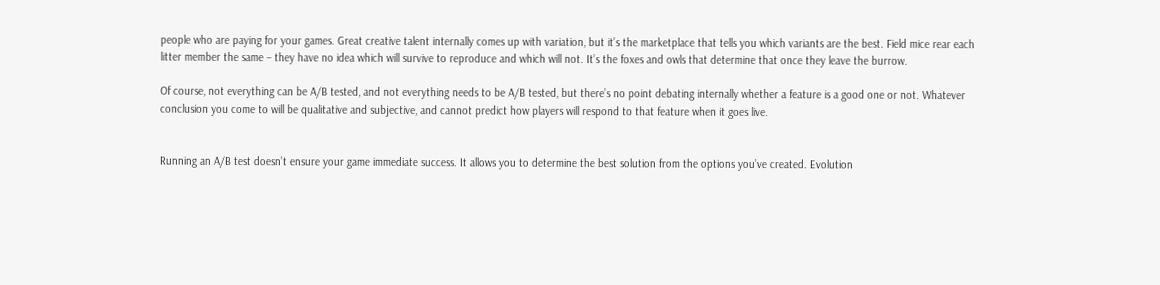people who are paying for your games. Great creative talent internally comes up with variation, but it’s the marketplace that tells you which variants are the best. Field mice rear each litter member the same – they have no idea which will survive to reproduce and which will not. It’s the foxes and owls that determine that once they leave the burrow.

Of course, not everything can be A/B tested, and not everything needs to be A/B tested, but there’s no point debating internally whether a feature is a good one or not. Whatever conclusion you come to will be qualitative and subjective, and cannot predict how players will respond to that feature when it goes live.


Running an A/B test doesn’t ensure your game immediate success. It allows you to determine the best solution from the options you’ve created. Evolution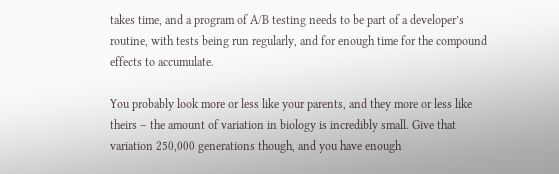takes time, and a program of A/B testing needs to be part of a developer’s routine, with tests being run regularly, and for enough time for the compound effects to accumulate.

You probably look more or less like your parents, and they more or less like theirs – the amount of variation in biology is incredibly small. Give that variation 250,000 generations though, and you have enough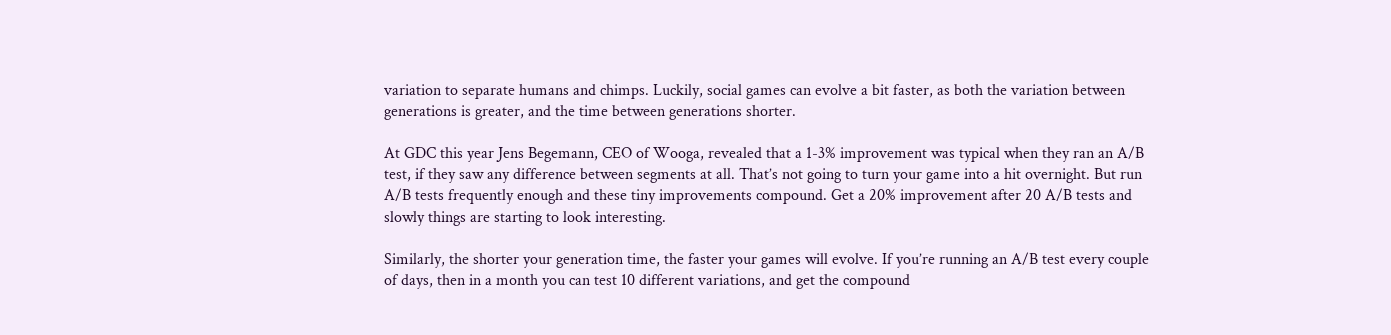variation to separate humans and chimps. Luckily, social games can evolve a bit faster, as both the variation between generations is greater, and the time between generations shorter.

At GDC this year Jens Begemann, CEO of Wooga, revealed that a 1-3% improvement was typical when they ran an A/B test, if they saw any difference between segments at all. That’s not going to turn your game into a hit overnight. But run A/B tests frequently enough and these tiny improvements compound. Get a 20% improvement after 20 A/B tests and slowly things are starting to look interesting.

Similarly, the shorter your generation time, the faster your games will evolve. If you’re running an A/B test every couple of days, then in a month you can test 10 different variations, and get the compound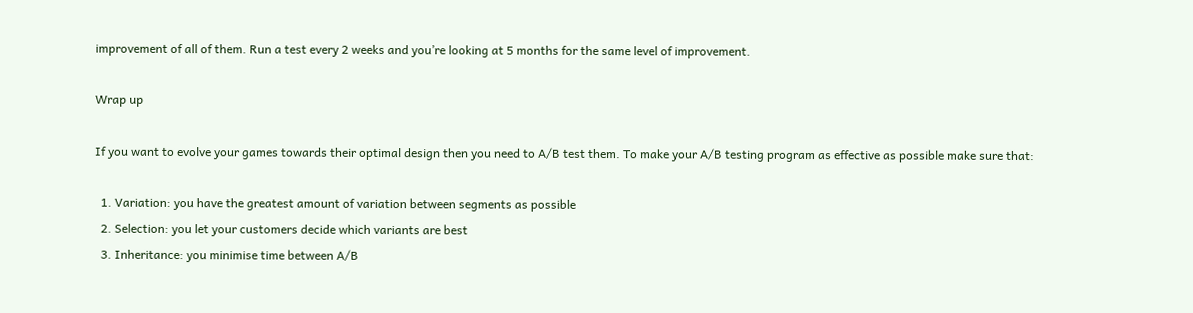improvement of all of them. Run a test every 2 weeks and you’re looking at 5 months for the same level of improvement.

Wrap up

If you want to evolve your games towards their optimal design then you need to A/B test them. To make your A/B testing program as effective as possible make sure that:

  1. Variation: you have the greatest amount of variation between segments as possible
  2. Selection: you let your customers decide which variants are best
  3. Inheritance: you minimise time between A/B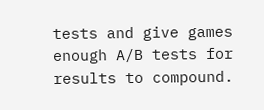tests and give games enough A/B tests for results to compound.